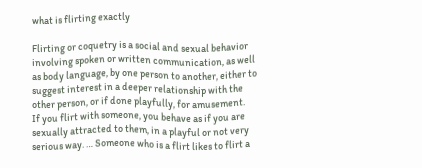what is flirting exactly

Flirting or coquetry is a social and sexual behavior involving spoken or written communication, as well as body language, by one person to another, either to suggest interest in a deeper relationship with the other person, or if done playfully, for amusement.
If you flirt with someone, you behave as if you are sexually attracted to them, in a playful or not very serious way. … Someone who is a flirt likes to flirt a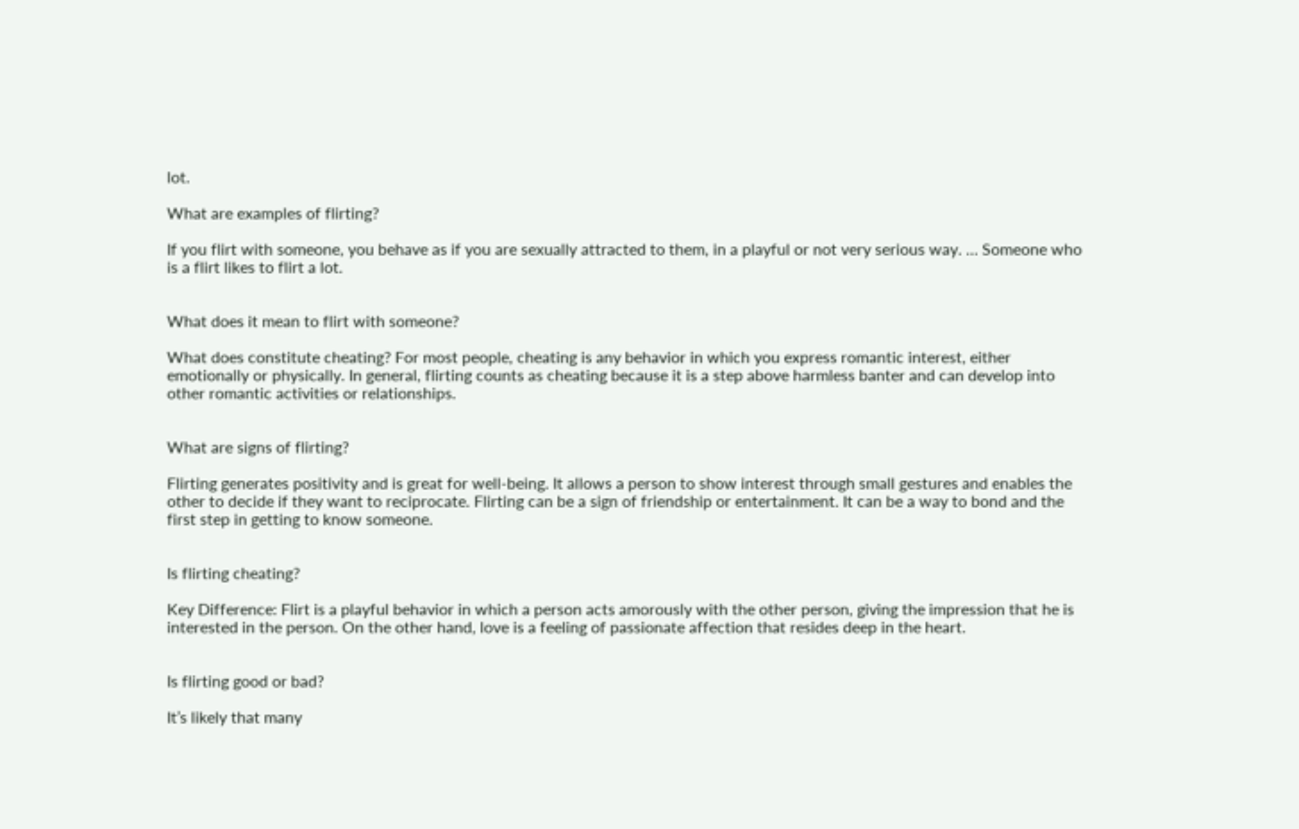lot.

What are examples of flirting?

If you flirt with someone, you behave as if you are sexually attracted to them, in a playful or not very serious way. … Someone who is a flirt likes to flirt a lot.


What does it mean to flirt with someone?

What does constitute cheating? For most people, cheating is any behavior in which you express romantic interest, either emotionally or physically. In general, flirting counts as cheating because it is a step above harmless banter and can develop into other romantic activities or relationships.


What are signs of flirting?

Flirting generates positivity and is great for well-being. It allows a person to show interest through small gestures and enables the other to decide if they want to reciprocate. Flirting can be a sign of friendship or entertainment. It can be a way to bond and the first step in getting to know someone.


Is flirting cheating?

Key Difference: Flirt is a playful behavior in which a person acts amorously with the other person, giving the impression that he is interested in the person. On the other hand, love is a feeling of passionate affection that resides deep in the heart.


Is flirting good or bad?

It’s likely that many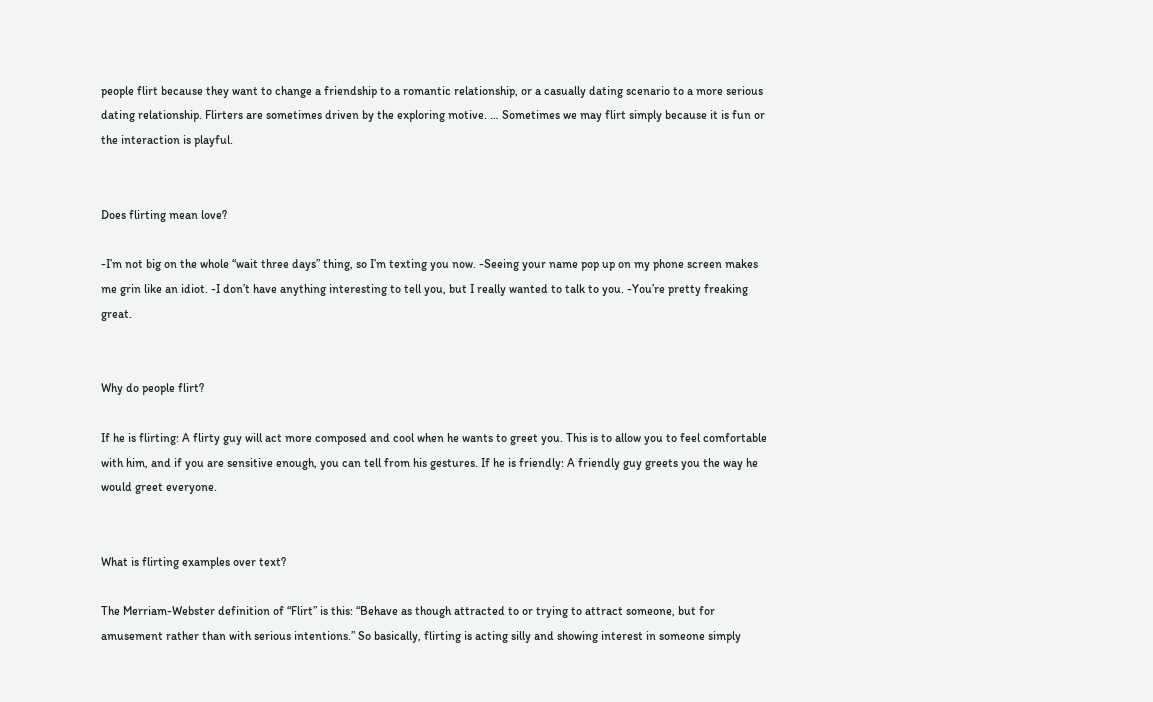people flirt because they want to change a friendship to a romantic relationship, or a casually dating scenario to a more serious dating relationship. Flirters are sometimes driven by the exploring motive. … Sometimes we may flirt simply because it is fun or the interaction is playful.


Does flirting mean love?

-I’m not big on the whole “wait three days” thing, so I’m texting you now. -Seeing your name pop up on my phone screen makes me grin like an idiot. -I don’t have anything interesting to tell you, but I really wanted to talk to you. -You’re pretty freaking great.


Why do people flirt?

If he is flirting: A flirty guy will act more composed and cool when he wants to greet you. This is to allow you to feel comfortable with him, and if you are sensitive enough, you can tell from his gestures. If he is friendly: A friendly guy greets you the way he would greet everyone.


What is flirting examples over text?

The Merriam-Webster definition of “Flirt” is this: “Behave as though attracted to or trying to attract someone, but for amusement rather than with serious intentions.” So basically, flirting is acting silly and showing interest in someone simply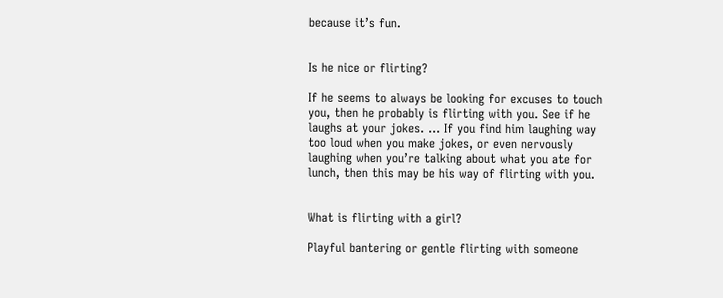because it’s fun.


Is he nice or flirting?

If he seems to always be looking for excuses to touch you, then he probably is flirting with you. See if he laughs at your jokes. … If you find him laughing way too loud when you make jokes, or even nervously laughing when you’re talking about what you ate for lunch, then this may be his way of flirting with you.


What is flirting with a girl?

Playful bantering or gentle flirting with someone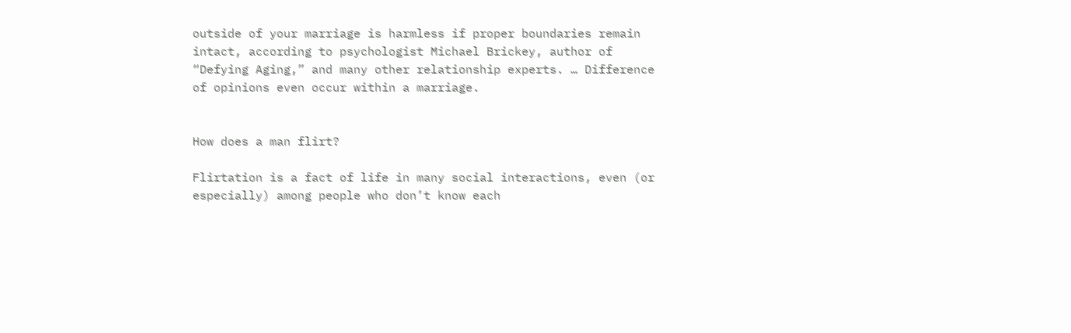outside of your marriage is harmless if proper boundaries remain intact, according to psychologist Michael Brickey, author of “Defying Aging,” and many other relationship experts. … Difference of opinions even occur within a marriage.


How does a man flirt?

Flirtation is a fact of life in many social interactions, even (or especially) among people who don’t know each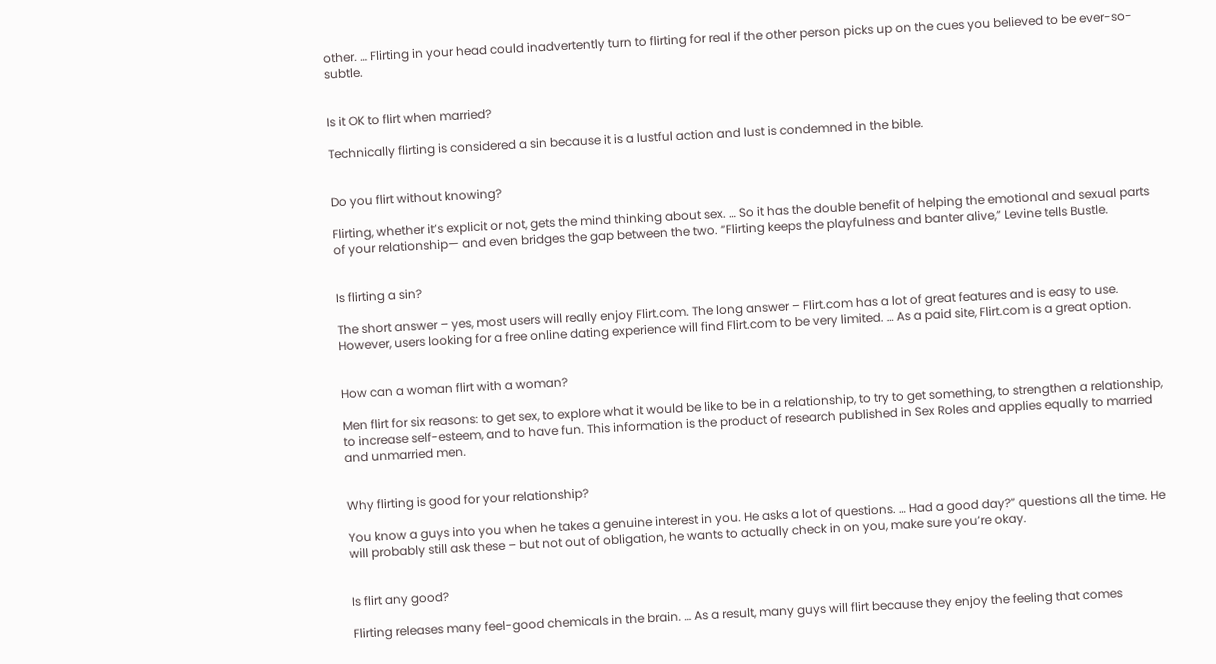other. … Flirting in your head could inadvertently turn to flirting for real if the other person picks up on the cues you believed to be ever-so-subtle.


Is it OK to flirt when married?

Technically flirting is considered a sin because it is a lustful action and lust is condemned in the bible.


Do you flirt without knowing?

Flirting, whether it’s explicit or not, gets the mind thinking about sex. … So it has the double benefit of helping the emotional and sexual parts of your relationship— and even bridges the gap between the two. “Flirting keeps the playfulness and banter alive,” Levine tells Bustle.


Is flirting a sin?

The short answer – yes, most users will really enjoy Flirt.com. The long answer – Flirt.com has a lot of great features and is easy to use. However, users looking for a free online dating experience will find Flirt.com to be very limited. … As a paid site, Flirt.com is a great option.


How can a woman flirt with a woman?

Men flirt for six reasons: to get sex, to explore what it would be like to be in a relationship, to try to get something, to strengthen a relationship, to increase self-esteem, and to have fun. This information is the product of research published in Sex Roles and applies equally to married and unmarried men.


Why flirting is good for your relationship?

You know a guys into you when he takes a genuine interest in you. He asks a lot of questions. … Had a good day?” questions all the time. He will probably still ask these – but not out of obligation, he wants to actually check in on you, make sure you’re okay.


Is flirt any good?

Flirting releases many feel-good chemicals in the brain. … As a result, many guys will flirt because they enjoy the feeling that comes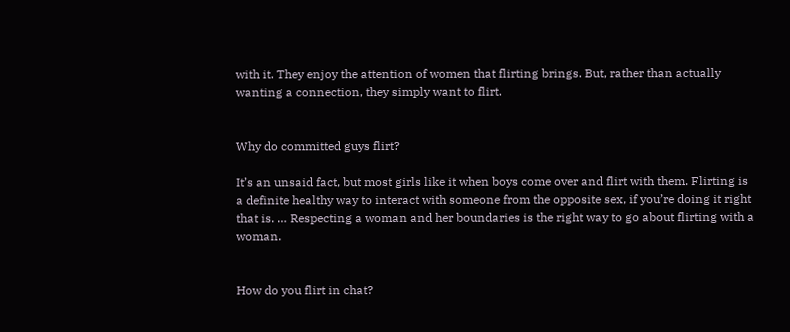with it. They enjoy the attention of women that flirting brings. But, rather than actually wanting a connection, they simply want to flirt.


Why do committed guys flirt?

It’s an unsaid fact, but most girls like it when boys come over and flirt with them. Flirting is a definite healthy way to interact with someone from the opposite sex, if you’re doing it right that is. … Respecting a woman and her boundaries is the right way to go about flirting with a woman.


How do you flirt in chat?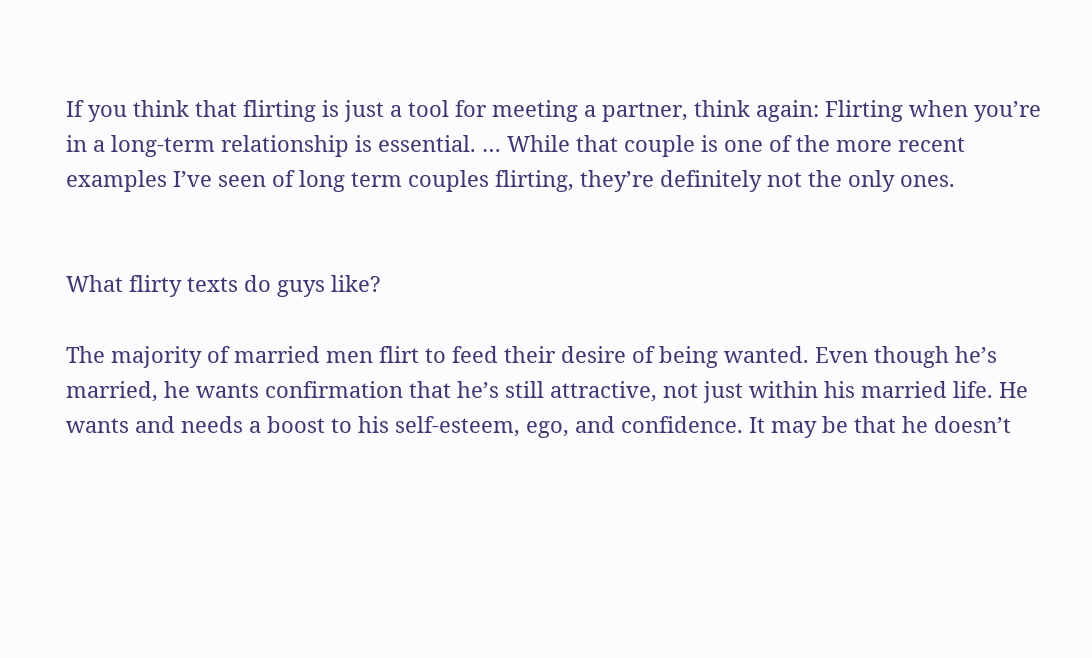If you think that flirting is just a tool for meeting a partner, think again: Flirting when you’re in a long-term relationship is essential. … While that couple is one of the more recent examples I’ve seen of long term couples flirting, they’re definitely not the only ones.


What flirty texts do guys like?

The majority of married men flirt to feed their desire of being wanted. Even though he’s married, he wants confirmation that he’s still attractive, not just within his married life. He wants and needs a boost to his self-esteem, ego, and confidence. It may be that he doesn’t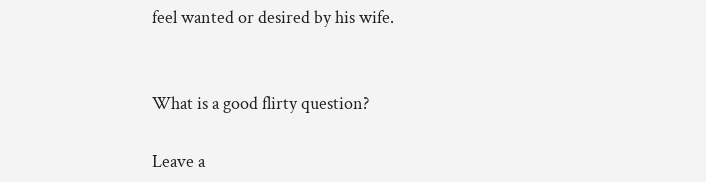feel wanted or desired by his wife.


What is a good flirty question?

Leave a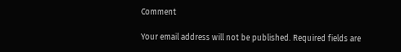Comment

Your email address will not be published. Required fields are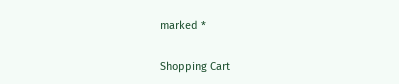marked *

Shopping Cart